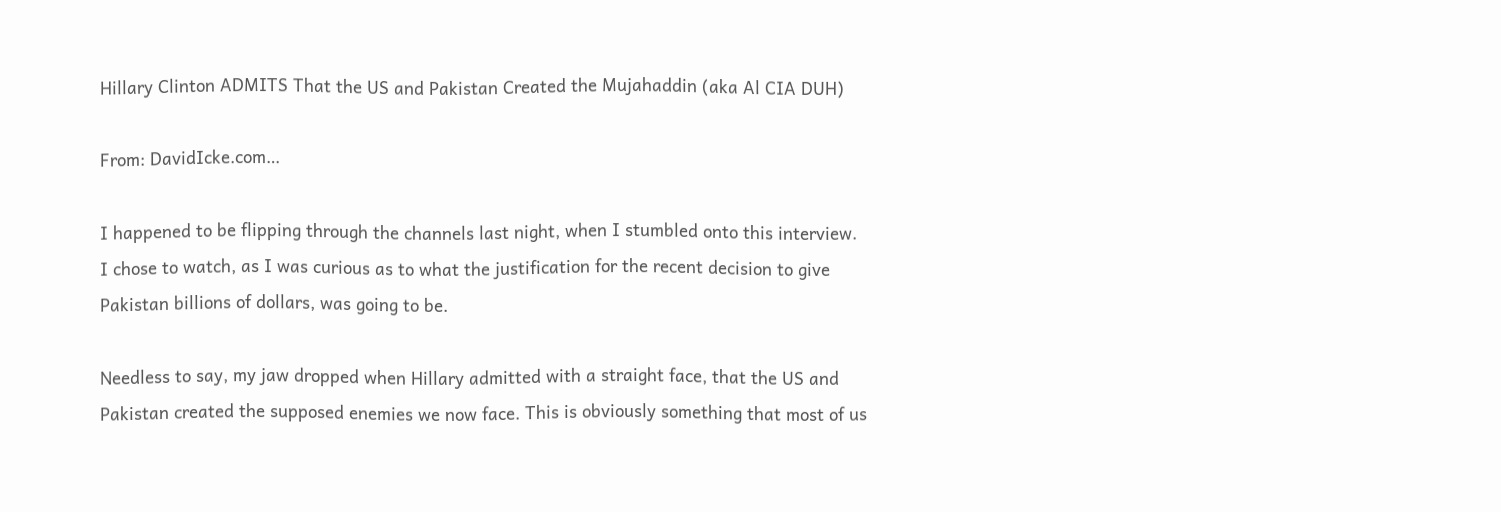Hillary Clinton ADMITS That the US and Pakistan Created the Mujahaddin (aka Al CIA DUH)

From: DavidIcke.com…

I happened to be flipping through the channels last night, when I stumbled onto this interview. I chose to watch, as I was curious as to what the justification for the recent decision to give Pakistan billions of dollars, was going to be.

Needless to say, my jaw dropped when Hillary admitted with a straight face, that the US and Pakistan created the supposed enemies we now face. This is obviously something that most of us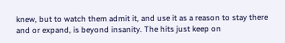knew, but to watch them admit it, and use it as a reason to stay there and or expand, is beyond insanity. The hits just keep on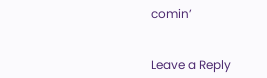comin’


Leave a Reply